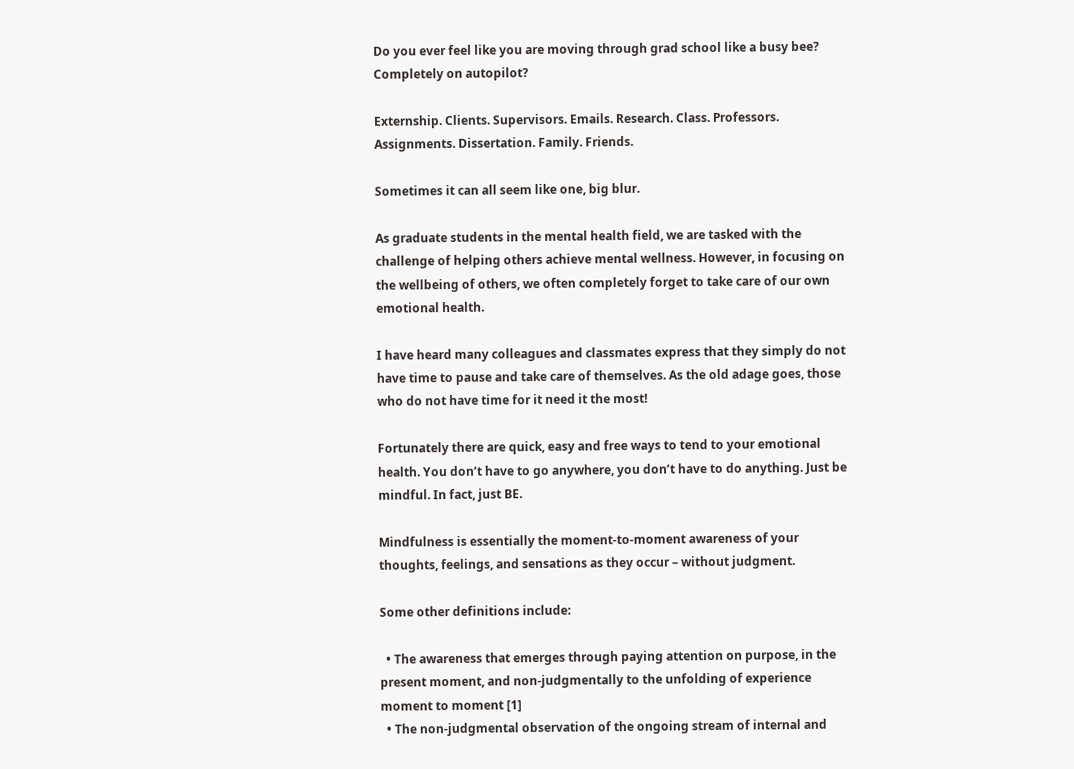Do you ever feel like you are moving through grad school like a busy bee? Completely on autopilot?

Externship. Clients. Supervisors. Emails. Research. Class. Professors. Assignments. Dissertation. Family. Friends.

Sometimes it can all seem like one, big blur.

As graduate students in the mental health field, we are tasked with the challenge of helping others achieve mental wellness. However, in focusing on the wellbeing of others, we often completely forget to take care of our own emotional health.

I have heard many colleagues and classmates express that they simply do not have time to pause and take care of themselves. As the old adage goes, those who do not have time for it need it the most!

Fortunately there are quick, easy and free ways to tend to your emotional health. You don’t have to go anywhere, you don’t have to do anything. Just be mindful. In fact, just BE.

Mindfulness is essentially the moment-to-moment awareness of your thoughts, feelings, and sensations as they occur – without judgment.

Some other definitions include:

  • The awareness that emerges through paying attention on purpose, in the present moment, and non-judgmentally to the unfolding of experience moment to moment [1]
  • The non-judgmental observation of the ongoing stream of internal and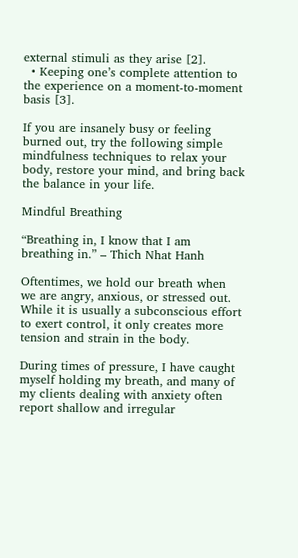external stimuli as they arise [2].
  • Keeping one’s complete attention to the experience on a moment-to-moment basis [3].

If you are insanely busy or feeling burned out, try the following simple mindfulness techniques to relax your body, restore your mind, and bring back the balance in your life.

Mindful Breathing

“Breathing in, I know that I am breathing in.” – Thich Nhat Hanh

Oftentimes, we hold our breath when we are angry, anxious, or stressed out. While it is usually a subconscious effort to exert control, it only creates more tension and strain in the body.

During times of pressure, I have caught myself holding my breath, and many of my clients dealing with anxiety often report shallow and irregular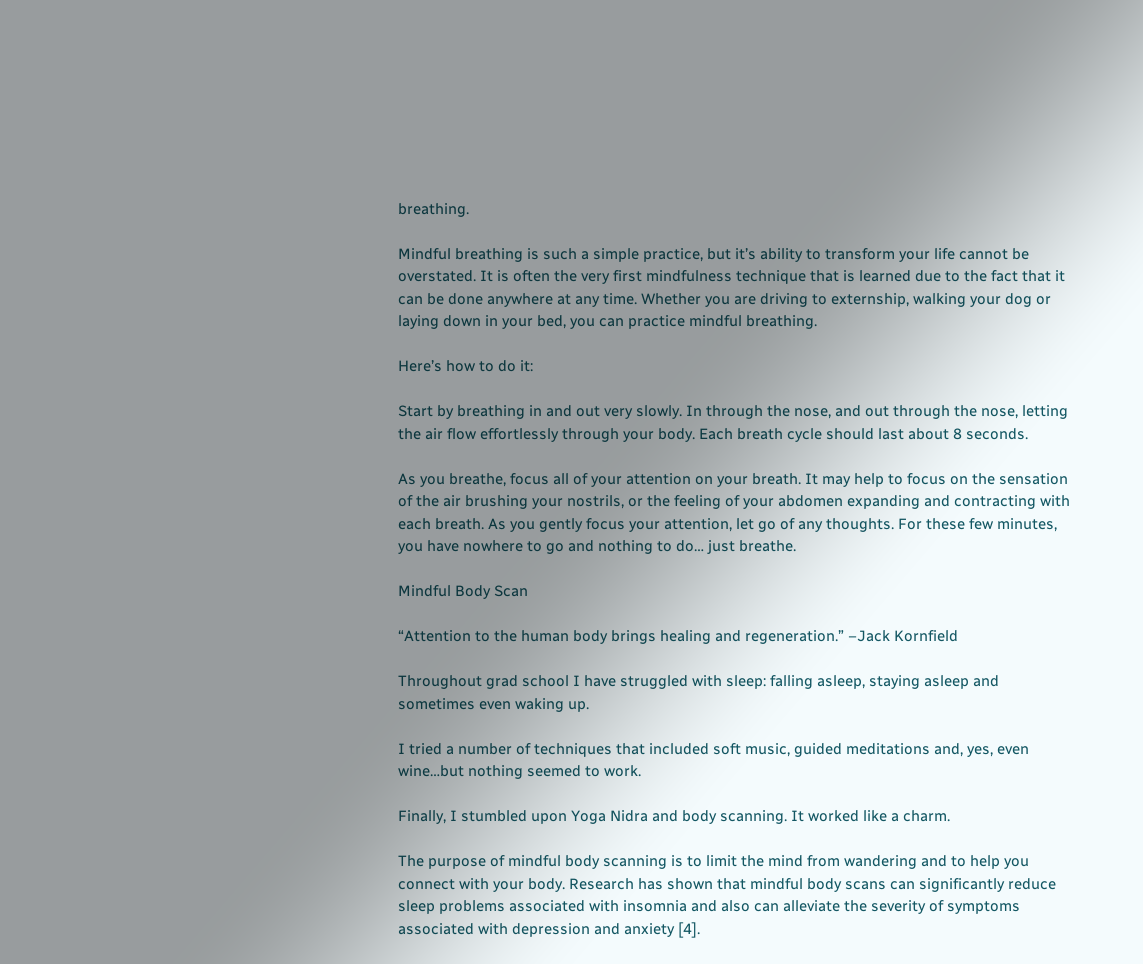breathing.

Mindful breathing is such a simple practice, but it’s ability to transform your life cannot be overstated. It is often the very first mindfulness technique that is learned due to the fact that it can be done anywhere at any time. Whether you are driving to externship, walking your dog or laying down in your bed, you can practice mindful breathing.

Here’s how to do it:

Start by breathing in and out very slowly. In through the nose, and out through the nose, letting the air flow effortlessly through your body. Each breath cycle should last about 8 seconds.

As you breathe, focus all of your attention on your breath. It may help to focus on the sensation of the air brushing your nostrils, or the feeling of your abdomen expanding and contracting with each breath. As you gently focus your attention, let go of any thoughts. For these few minutes, you have nowhere to go and nothing to do… just breathe.

Mindful Body Scan

“Attention to the human body brings healing and regeneration.” –Jack Kornfield

Throughout grad school I have struggled with sleep: falling asleep, staying asleep and sometimes even waking up.

I tried a number of techniques that included soft music, guided meditations and, yes, even wine…but nothing seemed to work.

Finally, I stumbled upon Yoga Nidra and body scanning. It worked like a charm.

The purpose of mindful body scanning is to limit the mind from wandering and to help you connect with your body. Research has shown that mindful body scans can significantly reduce sleep problems associated with insomnia and also can alleviate the severity of symptoms associated with depression and anxiety [4].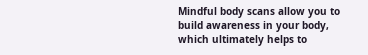Mindful body scans allow you to build awareness in your body, which ultimately helps to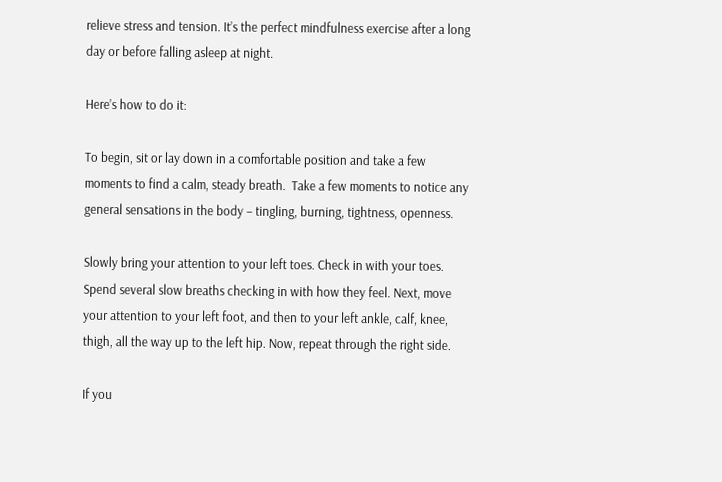relieve stress and tension. It’s the perfect mindfulness exercise after a long day or before falling asleep at night.

Here’s how to do it:

To begin, sit or lay down in a comfortable position and take a few moments to find a calm, steady breath.  Take a few moments to notice any general sensations in the body – tingling, burning, tightness, openness.

Slowly bring your attention to your left toes. Check in with your toes. Spend several slow breaths checking in with how they feel. Next, move your attention to your left foot, and then to your left ankle, calf, knee, thigh, all the way up to the left hip. Now, repeat through the right side.

If you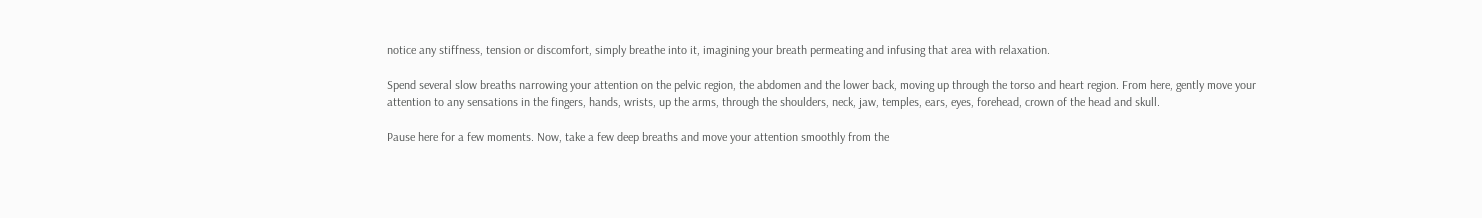notice any stiffness, tension or discomfort, simply breathe into it, imagining your breath permeating and infusing that area with relaxation.

Spend several slow breaths narrowing your attention on the pelvic region, the abdomen and the lower back, moving up through the torso and heart region. From here, gently move your attention to any sensations in the fingers, hands, wrists, up the arms, through the shoulders, neck, jaw, temples, ears, eyes, forehead, crown of the head and skull.

Pause here for a few moments. Now, take a few deep breaths and move your attention smoothly from the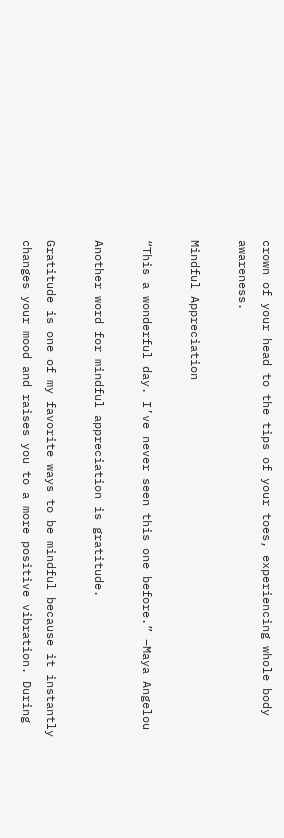crown of your head to the tips of your toes, experiencing whole body awareness.

Mindful Appreciation

“This a wonderful day. I’ve never seen this one before.” –Maya Angelou

Another word for mindful appreciation is gratitude.

Gratitude is one of my favorite ways to be mindful because it instantly changes your mood and raises you to a more positive vibration. During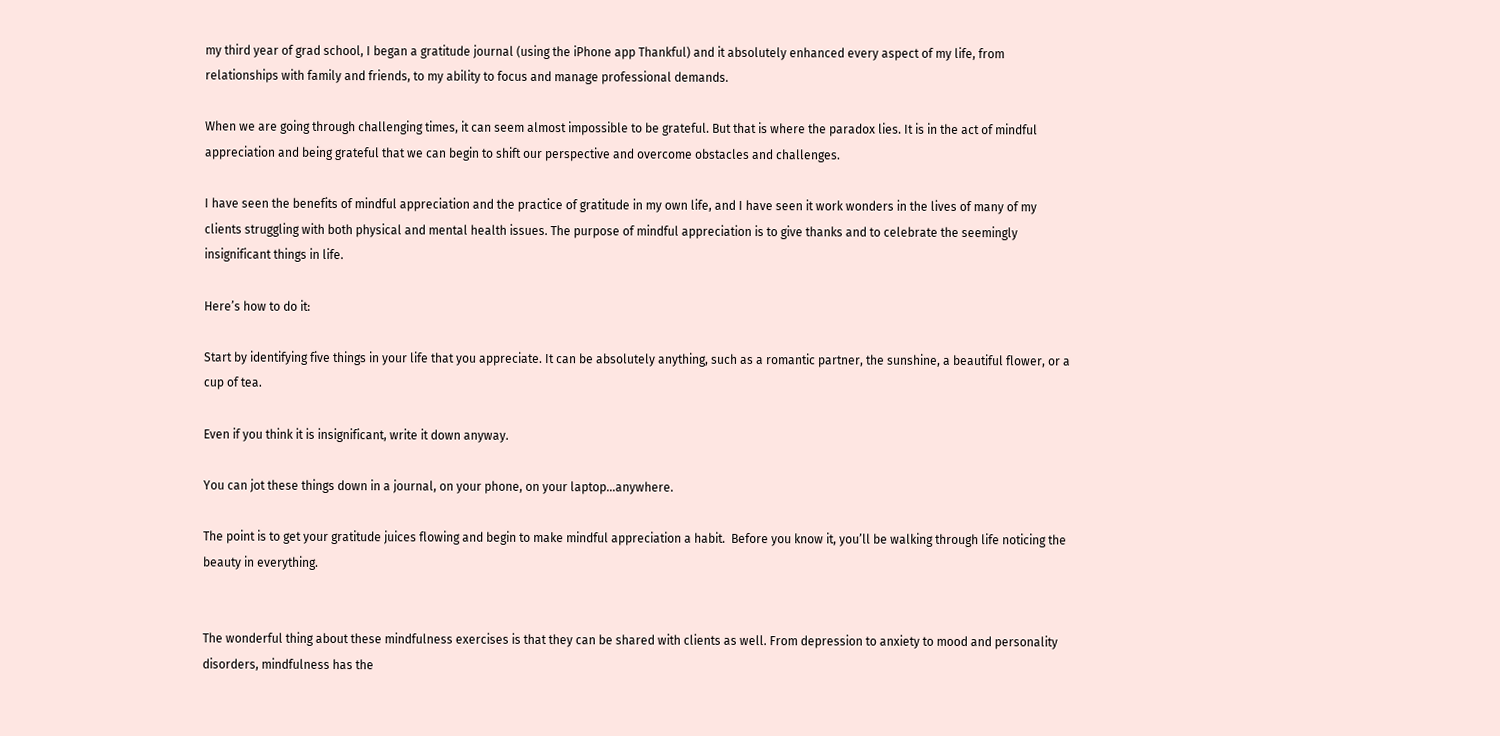my third year of grad school, I began a gratitude journal (using the iPhone app Thankful) and it absolutely enhanced every aspect of my life, from relationships with family and friends, to my ability to focus and manage professional demands.

When we are going through challenging times, it can seem almost impossible to be grateful. But that is where the paradox lies. It is in the act of mindful appreciation and being grateful that we can begin to shift our perspective and overcome obstacles and challenges.

I have seen the benefits of mindful appreciation and the practice of gratitude in my own life, and I have seen it work wonders in the lives of many of my clients struggling with both physical and mental health issues. The purpose of mindful appreciation is to give thanks and to celebrate the seemingly insignificant things in life.

Here’s how to do it:

Start by identifying five things in your life that you appreciate. It can be absolutely anything, such as a romantic partner, the sunshine, a beautiful flower, or a cup of tea.

Even if you think it is insignificant, write it down anyway.

You can jot these things down in a journal, on your phone, on your laptop…anywhere.

The point is to get your gratitude juices flowing and begin to make mindful appreciation a habit.  Before you know it, you’ll be walking through life noticing the beauty in everything.


The wonderful thing about these mindfulness exercises is that they can be shared with clients as well. From depression to anxiety to mood and personality disorders, mindfulness has the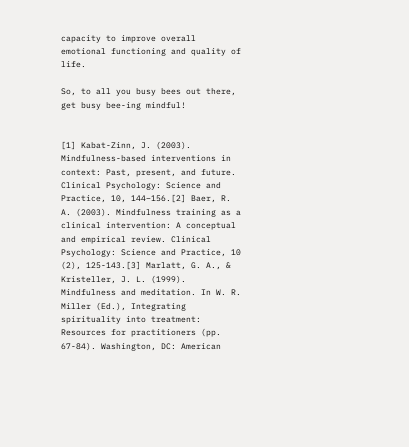capacity to improve overall emotional functioning and quality of life.

So, to all you busy bees out there, get busy bee-ing mindful!


[1] Kabat-Zinn, J. (2003). Mindfulness-based interventions in context: Past, present, and future. Clinical Psychology: Science and Practice, 10, 144–156.[2] Baer, R. A. (2003). Mindfulness training as a clinical intervention: A conceptual and empirical review. Clinical Psychology: Science and Practice, 10 (2), 125-143.[3] Marlatt, G. A., & Kristeller, J. L. (1999). Mindfulness and meditation. In W. R. Miller (Ed.), Integrating spirituality into treatment: Resources for practitioners (pp. 67-84). Washington, DC: American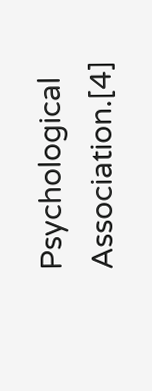Psychological Association.[4]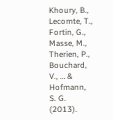Khoury, B., Lecomte, T., Fortin, G., Masse, M., Therien, P., Bouchard, V., … & Hofmann, S. G. (2013).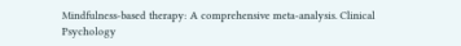Mindfulness-based therapy: A comprehensive meta-analysis. Clinical Psychology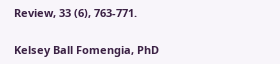Review, 33 (6), 763-771.

Kelsey Ball Fomengia, PhD